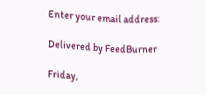Enter your email address:

Delivered by FeedBurner

Friday,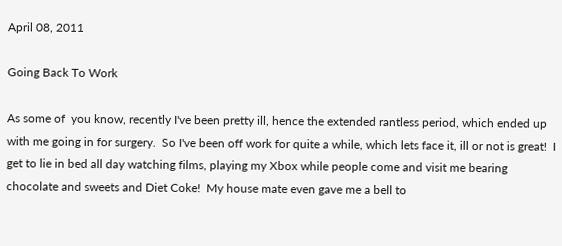April 08, 2011

Going Back To Work

As some of  you know, recently I've been pretty ill, hence the extended rantless period, which ended up with me going in for surgery.  So I've been off work for quite a while, which lets face it, ill or not is great!  I get to lie in bed all day watching films, playing my Xbox while people come and visit me bearing chocolate and sweets and Diet Coke!  My house mate even gave me a bell to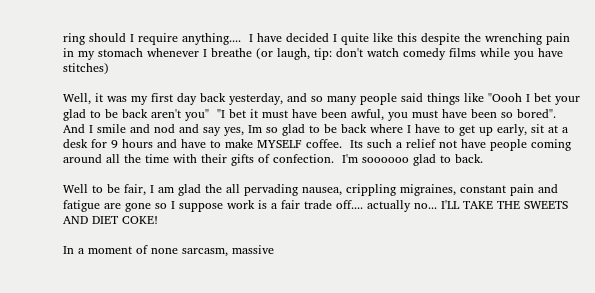ring should I require anything....  I have decided I quite like this despite the wrenching pain in my stomach whenever I breathe (or laugh, tip: don't watch comedy films while you have stitches)

Well, it was my first day back yesterday, and so many people said things like "Oooh I bet your glad to be back aren't you"  "I bet it must have been awful, you must have been so bored".  And I smile and nod and say yes, Im so glad to be back where I have to get up early, sit at a desk for 9 hours and have to make MYSELF coffee.  Its such a relief not have people coming around all the time with their gifts of confection.  I'm soooooo glad to back.

Well to be fair, I am glad the all pervading nausea, crippling migraines, constant pain and fatigue are gone so I suppose work is a fair trade off.... actually no... I'LL TAKE THE SWEETS AND DIET COKE!

In a moment of none sarcasm, massive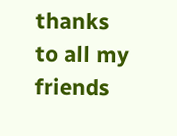thanks to all my friends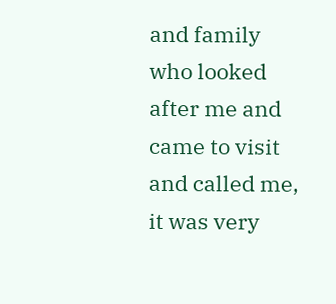and family who looked after me and came to visit  and called me, it was very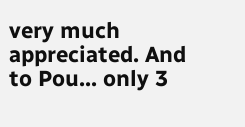very much appreciated. And to Pou... only 3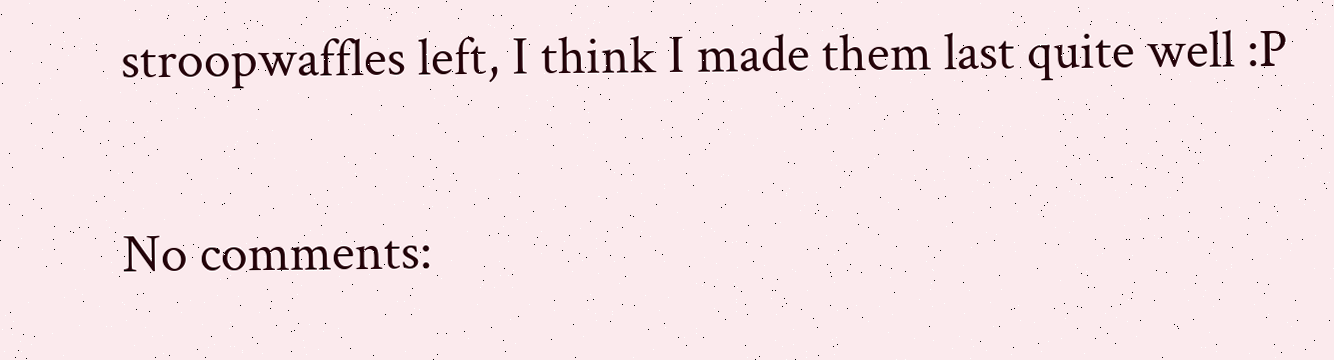stroopwaffles left, I think I made them last quite well :P

No comments: